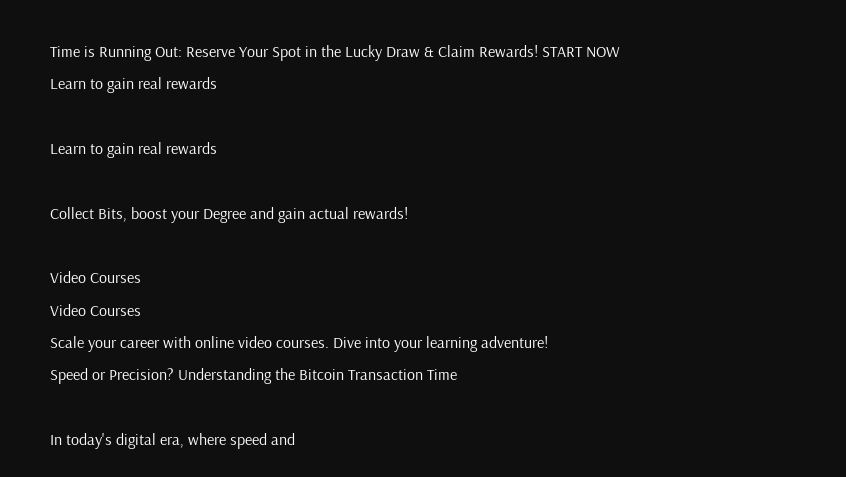Time is Running Out: Reserve Your Spot in the Lucky Draw & Claim Rewards! START NOW
Learn to gain real rewards

Learn to gain real rewards

Collect Bits, boost your Degree and gain actual rewards!

Video Courses
Video Courses
Scale your career with online video courses. Dive into your learning adventure!
Speed or Precision? Understanding the Bitcoin Transaction Time

In today's digital era, where speed and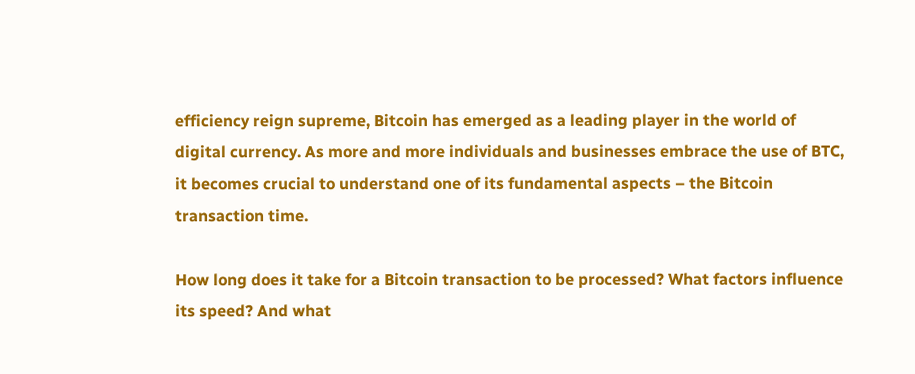efficiency reign supreme, Bitcoin has emerged as a leading player in the world of digital currency. As more and more individuals and businesses embrace the use of BTC, it becomes crucial to understand one of its fundamental aspects – the Bitcoin transaction time.

How long does it take for a Bitcoin transaction to be processed? What factors influence its speed? And what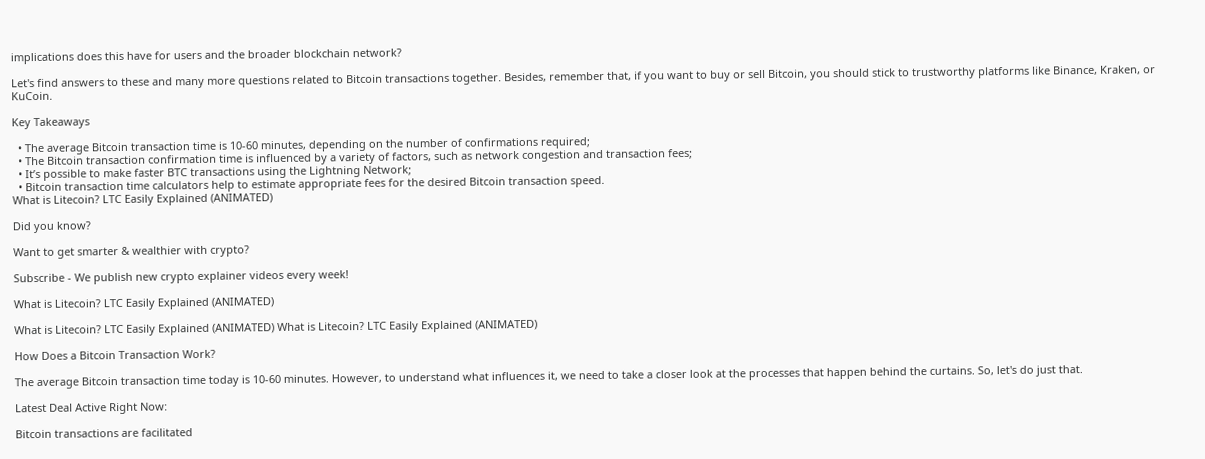implications does this have for users and the broader blockchain network?

Let's find answers to these and many more questions related to Bitcoin transactions together. Besides, remember that, if you want to buy or sell Bitcoin, you should stick to trustworthy platforms like Binance, Kraken, or KuCoin.

Key Takeaways

  • The average Bitcoin transaction time is 10-60 minutes, depending on the number of confirmations required;
  • The Bitcoin transaction confirmation time is influenced by a variety of factors, such as network congestion and transaction fees;
  • It’s possible to make faster BTC transactions using the Lightning Network;
  • Bitcoin transaction time calculators help to estimate appropriate fees for the desired Bitcoin transaction speed.
What is Litecoin? LTC Easily Explained (ANIMATED)

Did you know?

Want to get smarter & wealthier with crypto?

Subscribe - We publish new crypto explainer videos every week!

What is Litecoin? LTC Easily Explained (ANIMATED)

What is Litecoin? LTC Easily Explained (ANIMATED) What is Litecoin? LTC Easily Explained (ANIMATED)

How Does a Bitcoin Transaction Work?

The average Bitcoin transaction time today is 10-60 minutes. However, to understand what influences it, we need to take a closer look at the processes that happen behind the curtains. So, let's do just that.

Latest Deal Active Right Now:

Bitcoin transactions are facilitated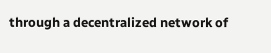through a decentralized network of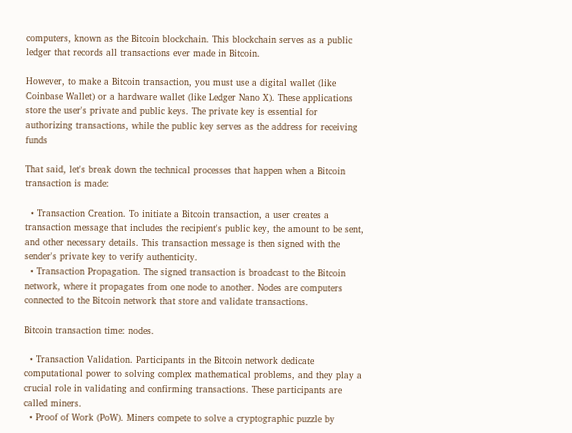computers, known as the Bitcoin blockchain. This blockchain serves as a public ledger that records all transactions ever made in Bitcoin.

However, to make a Bitcoin transaction, you must use a digital wallet (like Coinbase Wallet) or a hardware wallet (like Ledger Nano X). These applications store the user's private and public keys. The private key is essential for authorizing transactions, while the public key serves as the address for receiving funds

That said, let's break down the technical processes that happen when a Bitcoin transaction is made:

  • Transaction Creation. To initiate a Bitcoin transaction, a user creates a transaction message that includes the recipient's public key, the amount to be sent, and other necessary details. This transaction message is then signed with the sender's private key to verify authenticity.
  • Transaction Propagation. The signed transaction is broadcast to the Bitcoin network, where it propagates from one node to another. Nodes are computers connected to the Bitcoin network that store and validate transactions.

Bitcoin transaction time: nodes.

  • Transaction Validation. Participants in the Bitcoin network dedicate computational power to solving complex mathematical problems, and they play a crucial role in validating and confirming transactions. These participants are called miners.
  • Proof of Work (PoW). Miners compete to solve a cryptographic puzzle by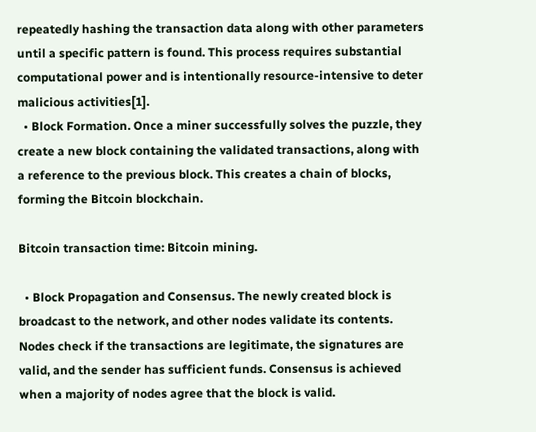repeatedly hashing the transaction data along with other parameters until a specific pattern is found. This process requires substantial computational power and is intentionally resource-intensive to deter malicious activities[1].
  • Block Formation. Once a miner successfully solves the puzzle, they create a new block containing the validated transactions, along with a reference to the previous block. This creates a chain of blocks, forming the Bitcoin blockchain.

Bitcoin transaction time: Bitcoin mining.

  • Block Propagation and Consensus. The newly created block is broadcast to the network, and other nodes validate its contents. Nodes check if the transactions are legitimate, the signatures are valid, and the sender has sufficient funds. Consensus is achieved when a majority of nodes agree that the block is valid.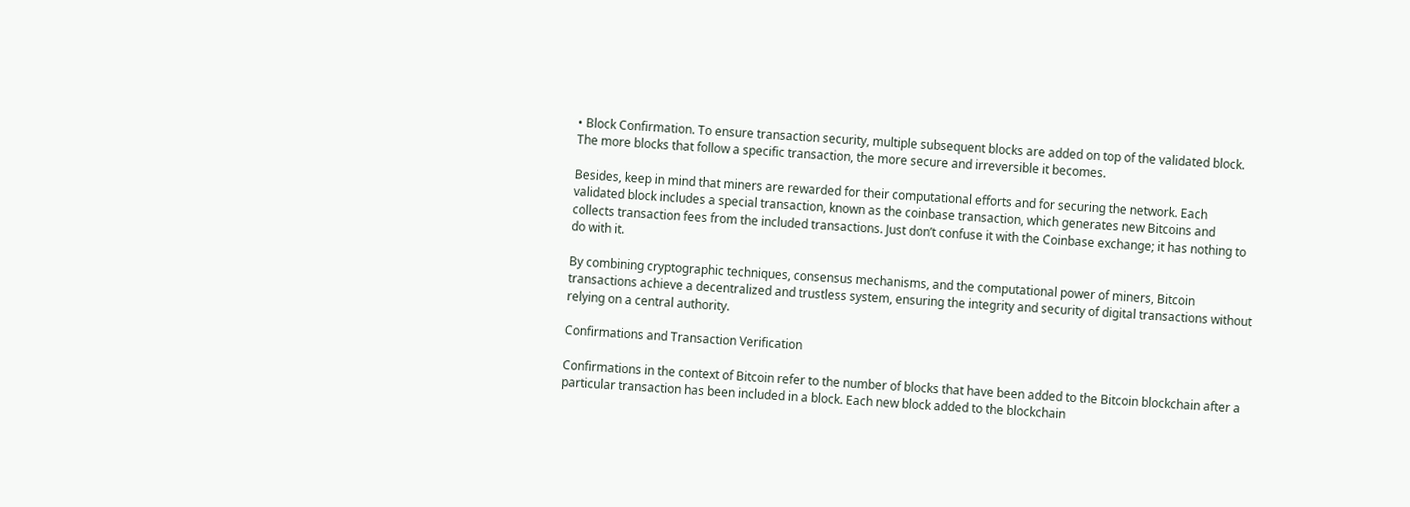• Block Confirmation. To ensure transaction security, multiple subsequent blocks are added on top of the validated block. The more blocks that follow a specific transaction, the more secure and irreversible it becomes.

Besides, keep in mind that miners are rewarded for their computational efforts and for securing the network. Each validated block includes a special transaction, known as the coinbase transaction, which generates new Bitcoins and collects transaction fees from the included transactions. Just don’t confuse it with the Coinbase exchange; it has nothing to do with it.

By combining cryptographic techniques, consensus mechanisms, and the computational power of miners, Bitcoin transactions achieve a decentralized and trustless system, ensuring the integrity and security of digital transactions without relying on a central authority.

Confirmations and Transaction Verification

Confirmations in the context of Bitcoin refer to the number of blocks that have been added to the Bitcoin blockchain after a particular transaction has been included in a block. Each new block added to the blockchain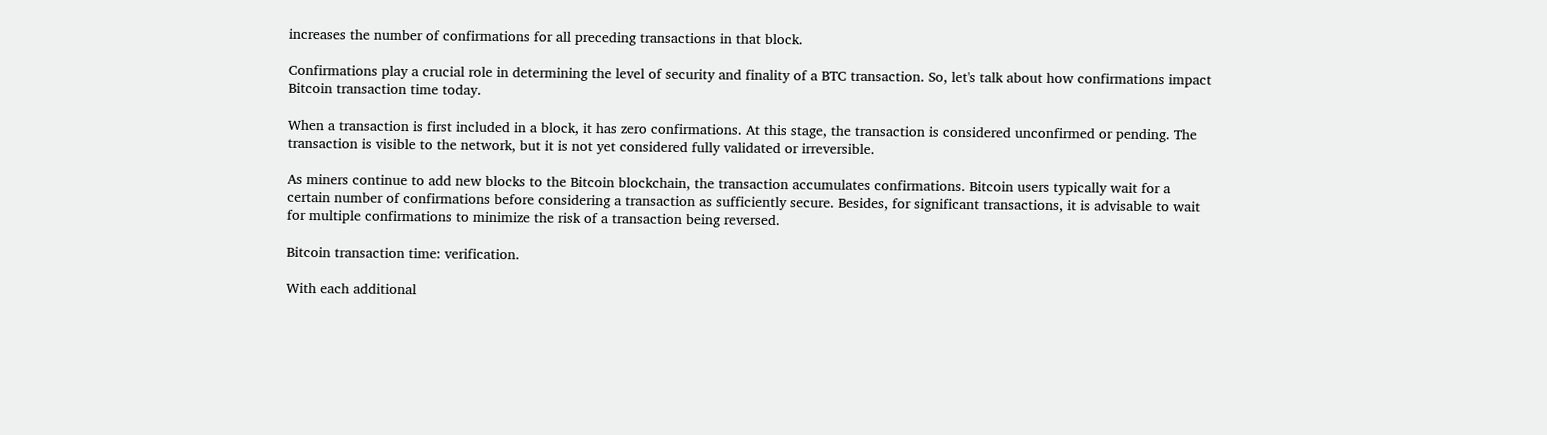increases the number of confirmations for all preceding transactions in that block.

Confirmations play a crucial role in determining the level of security and finality of a BTC transaction. So, let's talk about how confirmations impact Bitcoin transaction time today.

When a transaction is first included in a block, it has zero confirmations. At this stage, the transaction is considered unconfirmed or pending. The transaction is visible to the network, but it is not yet considered fully validated or irreversible.

As miners continue to add new blocks to the Bitcoin blockchain, the transaction accumulates confirmations. Bitcoin users typically wait for a certain number of confirmations before considering a transaction as sufficiently secure. Besides, for significant transactions, it is advisable to wait for multiple confirmations to minimize the risk of a transaction being reversed.

Bitcoin transaction time: verification.

With each additional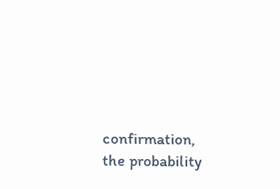confirmation, the probability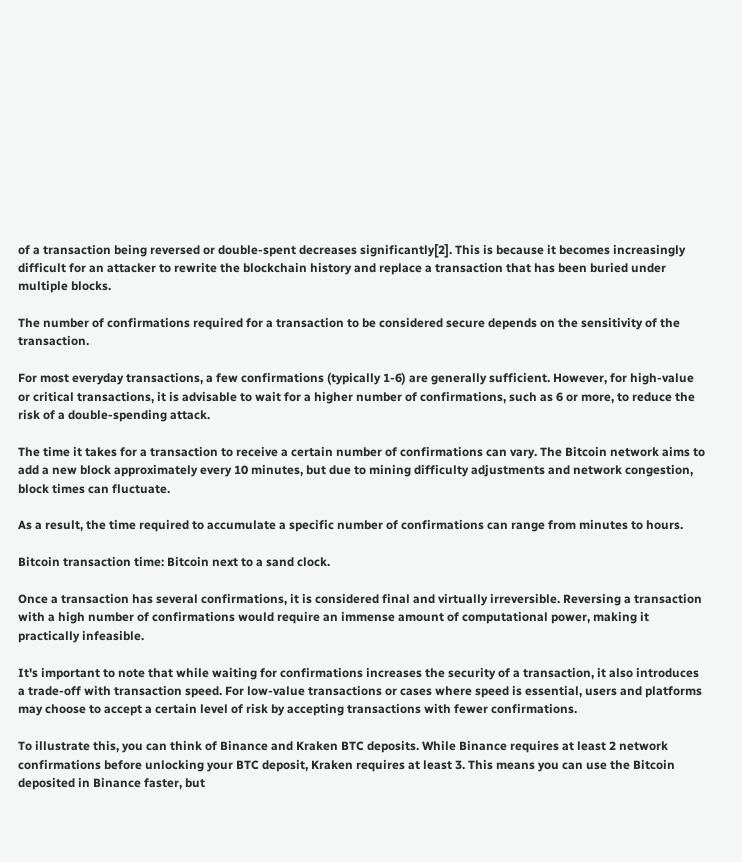of a transaction being reversed or double-spent decreases significantly[2]. This is because it becomes increasingly difficult for an attacker to rewrite the blockchain history and replace a transaction that has been buried under multiple blocks.

The number of confirmations required for a transaction to be considered secure depends on the sensitivity of the transaction.

For most everyday transactions, a few confirmations (typically 1-6) are generally sufficient. However, for high-value or critical transactions, it is advisable to wait for a higher number of confirmations, such as 6 or more, to reduce the risk of a double-spending attack.

The time it takes for a transaction to receive a certain number of confirmations can vary. The Bitcoin network aims to add a new block approximately every 10 minutes, but due to mining difficulty adjustments and network congestion, block times can fluctuate.

As a result, the time required to accumulate a specific number of confirmations can range from minutes to hours.

Bitcoin transaction time: Bitcoin next to a sand clock.

Once a transaction has several confirmations, it is considered final and virtually irreversible. Reversing a transaction with a high number of confirmations would require an immense amount of computational power, making it practically infeasible.

It's important to note that while waiting for confirmations increases the security of a transaction, it also introduces a trade-off with transaction speed. For low-value transactions or cases where speed is essential, users and platforms may choose to accept a certain level of risk by accepting transactions with fewer confirmations.

To illustrate this, you can think of Binance and Kraken BTC deposits. While Binance requires at least 2 network confirmations before unlocking your BTC deposit, Kraken requires at least 3. This means you can use the Bitcoin deposited in Binance faster, but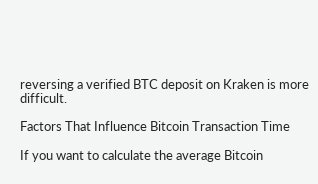reversing a verified BTC deposit on Kraken is more difficult.

Factors That Influence Bitcoin Transaction Time

If you want to calculate the average Bitcoin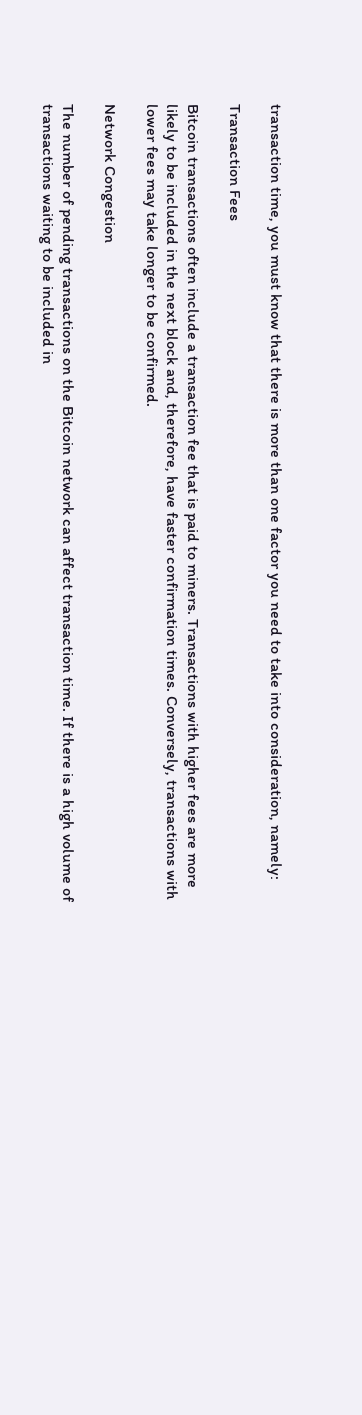transaction time, you must know that there is more than one factor you need to take into consideration, namely:

Transaction Fees

Bitcoin transactions often include a transaction fee that is paid to miners. Transactions with higher fees are more likely to be included in the next block and, therefore, have faster confirmation times. Conversely, transactions with lower fees may take longer to be confirmed.

Network Congestion

The number of pending transactions on the Bitcoin network can affect transaction time. If there is a high volume of transactions waiting to be included in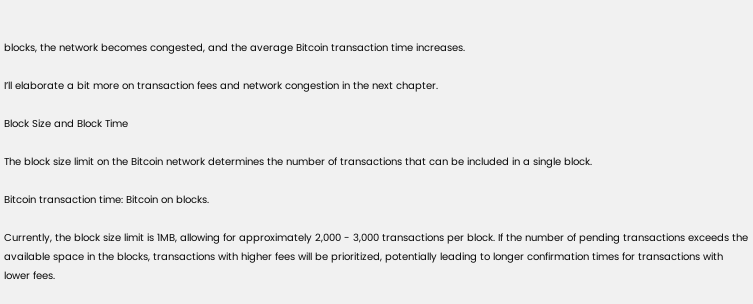blocks, the network becomes congested, and the average Bitcoin transaction time increases.

I’ll elaborate a bit more on transaction fees and network congestion in the next chapter.

Block Size and Block Time

The block size limit on the Bitcoin network determines the number of transactions that can be included in a single block.

Bitcoin transaction time: Bitcoin on blocks.

Currently, the block size limit is 1MB, allowing for approximately 2,000 - 3,000 transactions per block. If the number of pending transactions exceeds the available space in the blocks, transactions with higher fees will be prioritized, potentially leading to longer confirmation times for transactions with lower fees.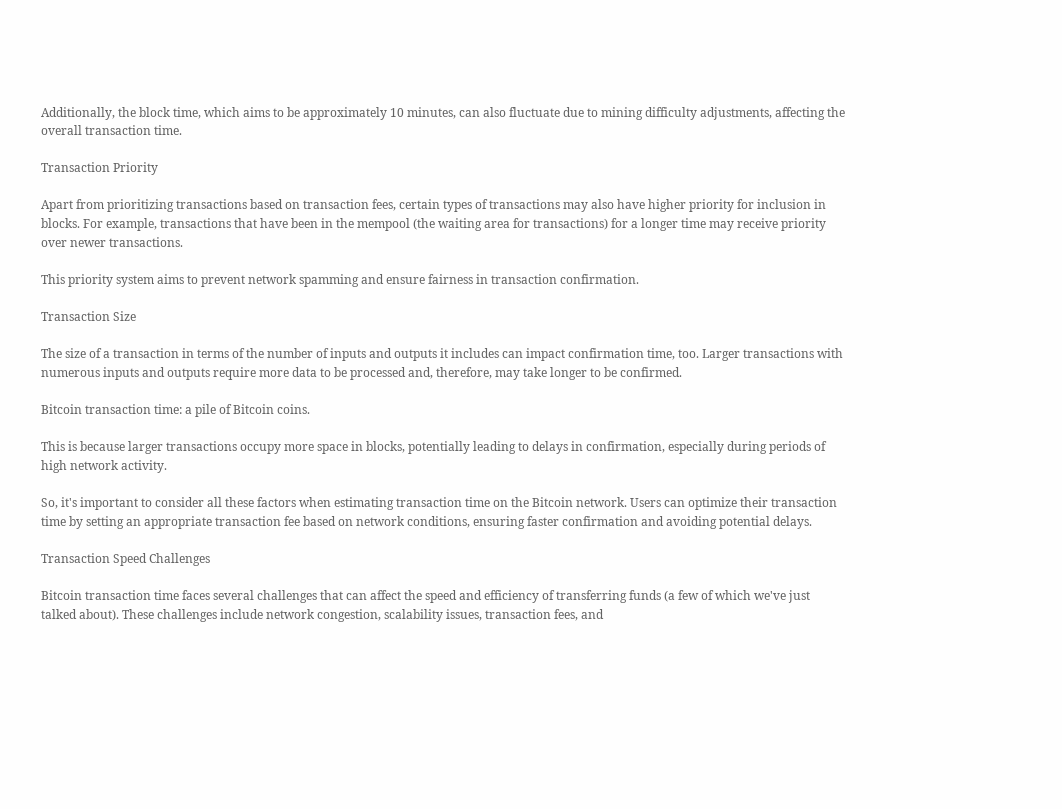Additionally, the block time, which aims to be approximately 10 minutes, can also fluctuate due to mining difficulty adjustments, affecting the overall transaction time.

Transaction Priority

Apart from prioritizing transactions based on transaction fees, certain types of transactions may also have higher priority for inclusion in blocks. For example, transactions that have been in the mempool (the waiting area for transactions) for a longer time may receive priority over newer transactions.

This priority system aims to prevent network spamming and ensure fairness in transaction confirmation.

Transaction Size

The size of a transaction in terms of the number of inputs and outputs it includes can impact confirmation time, too. Larger transactions with numerous inputs and outputs require more data to be processed and, therefore, may take longer to be confirmed.

Bitcoin transaction time: a pile of Bitcoin coins.

This is because larger transactions occupy more space in blocks, potentially leading to delays in confirmation, especially during periods of high network activity.

So, it's important to consider all these factors when estimating transaction time on the Bitcoin network. Users can optimize their transaction time by setting an appropriate transaction fee based on network conditions, ensuring faster confirmation and avoiding potential delays.

Transaction Speed Challenges

Bitcoin transaction time faces several challenges that can affect the speed and efficiency of transferring funds (a few of which we've just talked about). These challenges include network congestion, scalability issues, transaction fees, and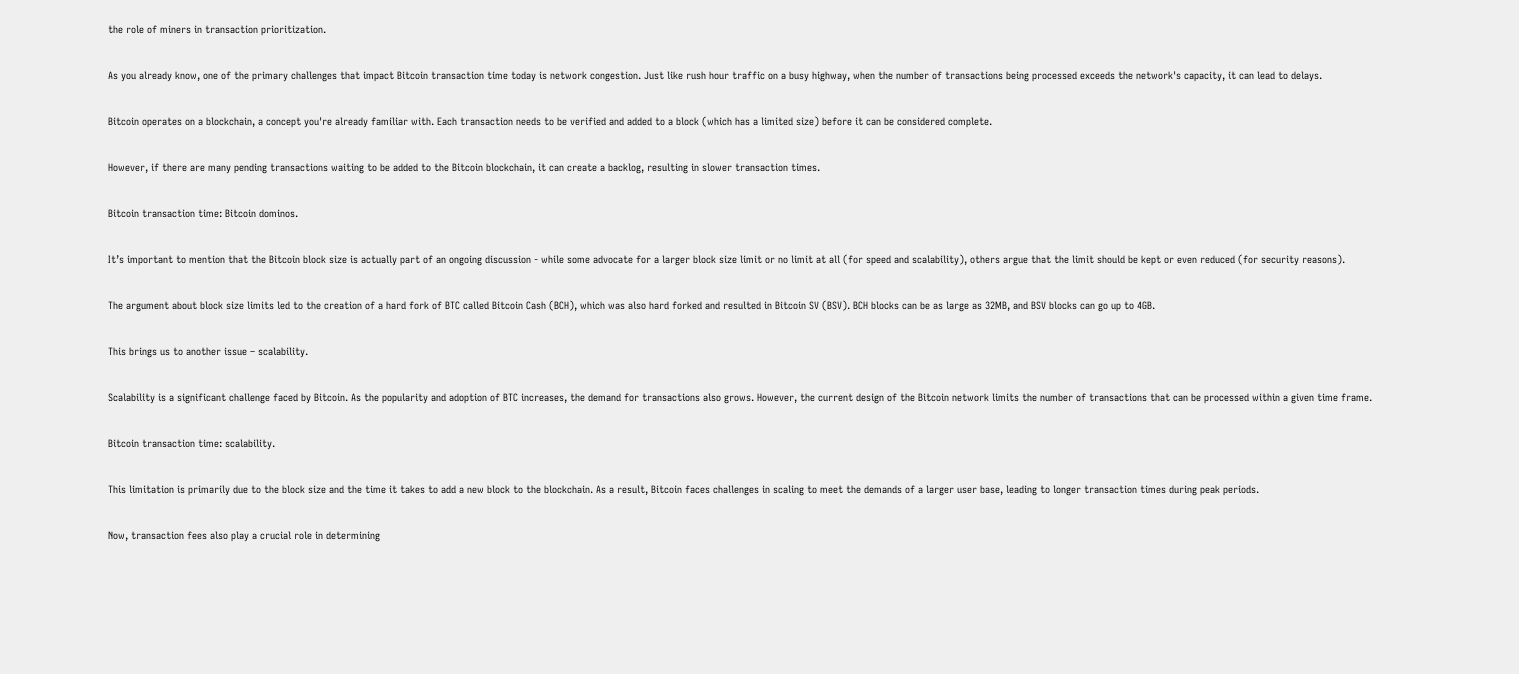the role of miners in transaction prioritization.

As you already know, one of the primary challenges that impact Bitcoin transaction time today is network congestion. Just like rush hour traffic on a busy highway, when the number of transactions being processed exceeds the network's capacity, it can lead to delays.

Bitcoin operates on a blockchain, a concept you're already familiar with. Each transaction needs to be verified and added to a block (which has a limited size) before it can be considered complete.

However, if there are many pending transactions waiting to be added to the Bitcoin blockchain, it can create a backlog, resulting in slower transaction times.

Bitcoin transaction time: Bitcoin dominos.

It’s important to mention that the Bitcoin block size is actually part of an ongoing discussion - while some advocate for a larger block size limit or no limit at all (for speed and scalability), others argue that the limit should be kept or even reduced (for security reasons).

The argument about block size limits led to the creation of a hard fork of BTC called Bitcoin Cash (BCH), which was also hard forked and resulted in Bitcoin SV (BSV). BCH blocks can be as large as 32MB, and BSV blocks can go up to 4GB.

This brings us to another issue – scalability.

Scalability is a significant challenge faced by Bitcoin. As the popularity and adoption of BTC increases, the demand for transactions also grows. However, the current design of the Bitcoin network limits the number of transactions that can be processed within a given time frame.

Bitcoin transaction time: scalability.

This limitation is primarily due to the block size and the time it takes to add a new block to the blockchain. As a result, Bitcoin faces challenges in scaling to meet the demands of a larger user base, leading to longer transaction times during peak periods.

Now, transaction fees also play a crucial role in determining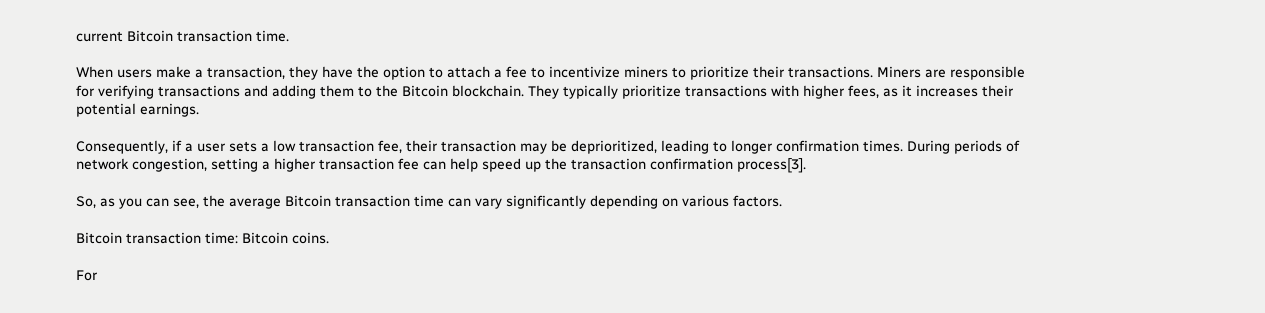current Bitcoin transaction time.

When users make a transaction, they have the option to attach a fee to incentivize miners to prioritize their transactions. Miners are responsible for verifying transactions and adding them to the Bitcoin blockchain. They typically prioritize transactions with higher fees, as it increases their potential earnings.

Consequently, if a user sets a low transaction fee, their transaction may be deprioritized, leading to longer confirmation times. During periods of network congestion, setting a higher transaction fee can help speed up the transaction confirmation process[3].

So, as you can see, the average Bitcoin transaction time can vary significantly depending on various factors.

Bitcoin transaction time: Bitcoin coins.

For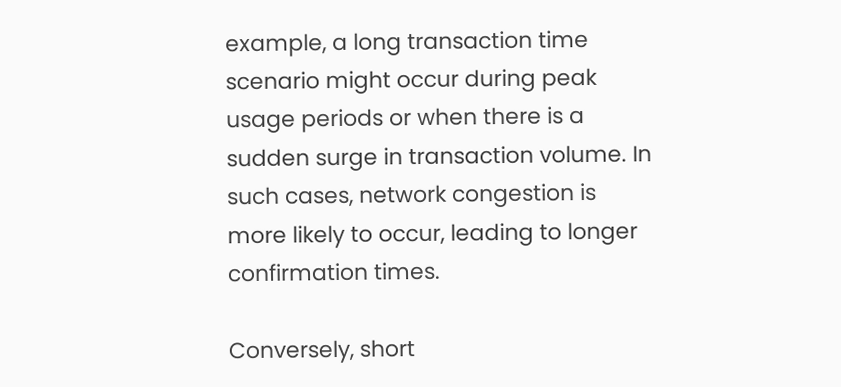example, a long transaction time scenario might occur during peak usage periods or when there is a sudden surge in transaction volume. In such cases, network congestion is more likely to occur, leading to longer confirmation times.

Conversely, short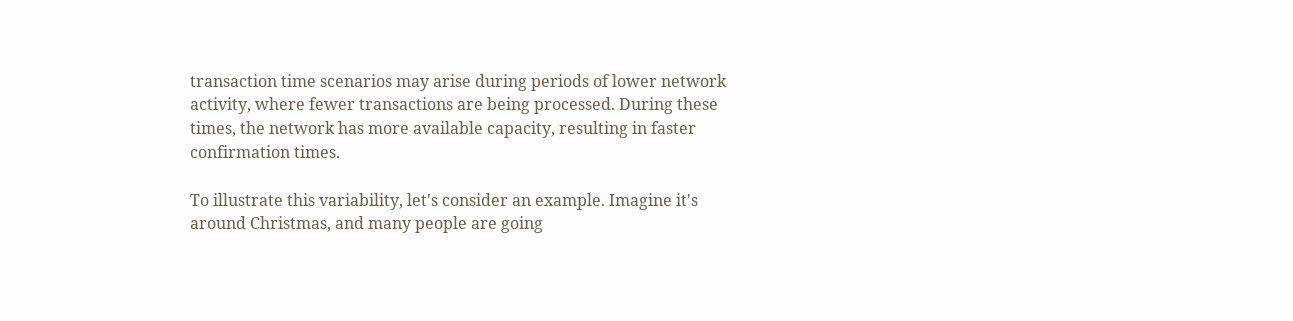transaction time scenarios may arise during periods of lower network activity, where fewer transactions are being processed. During these times, the network has more available capacity, resulting in faster confirmation times.

To illustrate this variability, let's consider an example. Imagine it's around Christmas, and many people are going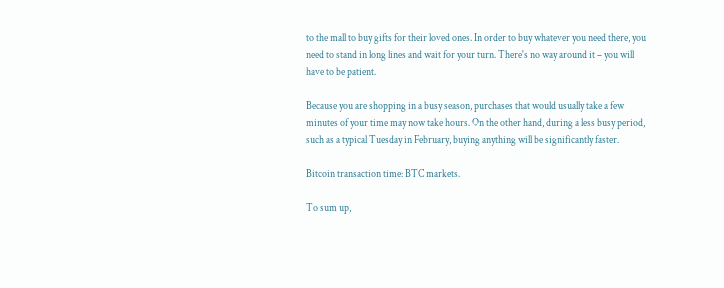to the mall to buy gifts for their loved ones. In order to buy whatever you need there, you need to stand in long lines and wait for your turn. There's no way around it – you will have to be patient.

Because you are shopping in a busy season, purchases that would usually take a few minutes of your time may now take hours. On the other hand, during a less busy period, such as a typical Tuesday in February, buying anything will be significantly faster.

Bitcoin transaction time: BTC markets.

To sum up,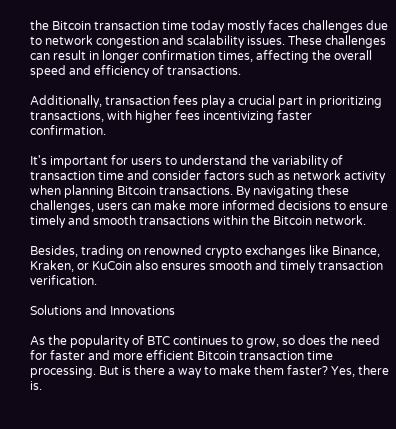the Bitcoin transaction time today mostly faces challenges due to network congestion and scalability issues. These challenges can result in longer confirmation times, affecting the overall speed and efficiency of transactions.

Additionally, transaction fees play a crucial part in prioritizing transactions, with higher fees incentivizing faster confirmation.

It's important for users to understand the variability of transaction time and consider factors such as network activity when planning Bitcoin transactions. By navigating these challenges, users can make more informed decisions to ensure timely and smooth transactions within the Bitcoin network.

Besides, trading on renowned crypto exchanges like Binance, Kraken, or KuCoin also ensures smooth and timely transaction verification.

Solutions and Innovations

As the popularity of BTC continues to grow, so does the need for faster and more efficient Bitcoin transaction time processing. But is there a way to make them faster? Yes, there is.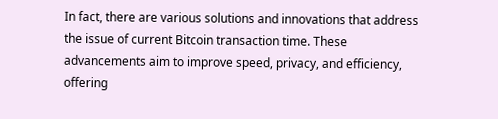In fact, there are various solutions and innovations that address the issue of current Bitcoin transaction time. These advancements aim to improve speed, privacy, and efficiency, offering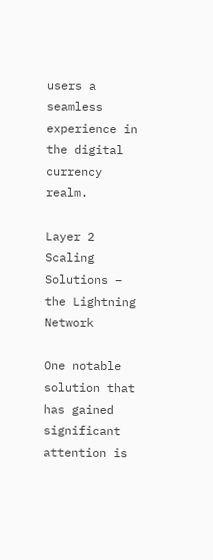users a seamless experience in the digital currency realm.

Layer 2 Scaling Solutions – the Lightning Network

One notable solution that has gained significant attention is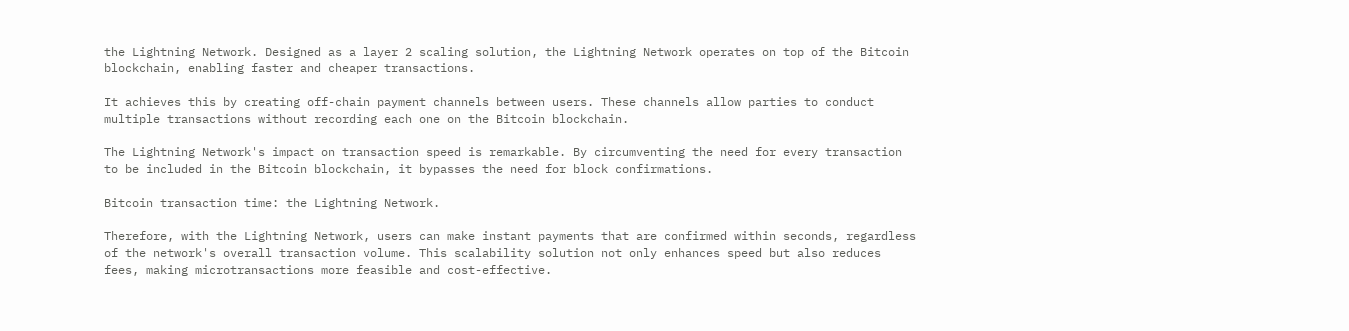the Lightning Network. Designed as a layer 2 scaling solution, the Lightning Network operates on top of the Bitcoin blockchain, enabling faster and cheaper transactions.

It achieves this by creating off-chain payment channels between users. These channels allow parties to conduct multiple transactions without recording each one on the Bitcoin blockchain.

The Lightning Network's impact on transaction speed is remarkable. By circumventing the need for every transaction to be included in the Bitcoin blockchain, it bypasses the need for block confirmations.

Bitcoin transaction time: the Lightning Network.

Therefore, with the Lightning Network, users can make instant payments that are confirmed within seconds, regardless of the network's overall transaction volume. This scalability solution not only enhances speed but also reduces fees, making microtransactions more feasible and cost-effective.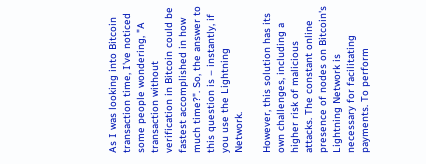As I was looking into Bitcoin transaction time, I've noticed some people wondering, "A transaction without verification in Bitcoin could be fastest accomplished in how much time?". So, the answer to this question is – instantly, if you use the Lightning Network.

However, this solution has its own challenges, including a higher risk of malicious attacks. The constant online presence of nodes on Bitcoin's Lightning Network is necessary for facilitating payments. To perform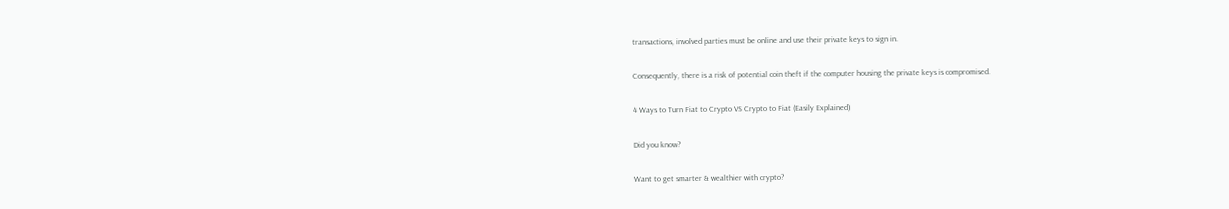transactions, involved parties must be online and use their private keys to sign in.

Consequently, there is a risk of potential coin theft if the computer housing the private keys is compromised.

4 Ways to Turn Fiat to Crypto VS Crypto to Fiat (Easily Explained)

Did you know?

Want to get smarter & wealthier with crypto?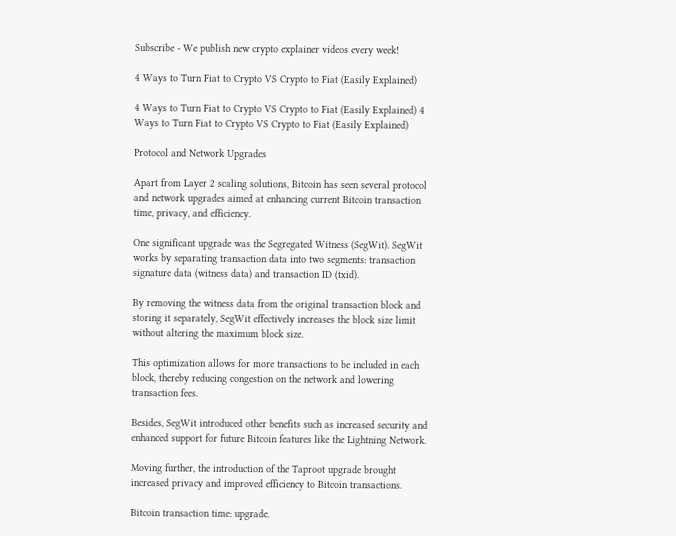Subscribe - We publish new crypto explainer videos every week!

4 Ways to Turn Fiat to Crypto VS Crypto to Fiat (Easily Explained)

4 Ways to Turn Fiat to Crypto VS Crypto to Fiat (Easily Explained) 4 Ways to Turn Fiat to Crypto VS Crypto to Fiat (Easily Explained)

Protocol and Network Upgrades

Apart from Layer 2 scaling solutions, Bitcoin has seen several protocol and network upgrades aimed at enhancing current Bitcoin transaction time, privacy, and efficiency.

One significant upgrade was the Segregated Witness (SegWit). SegWit works by separating transaction data into two segments: transaction signature data (witness data) and transaction ID (txid).

By removing the witness data from the original transaction block and storing it separately, SegWit effectively increases the block size limit without altering the maximum block size.

This optimization allows for more transactions to be included in each block, thereby reducing congestion on the network and lowering transaction fees.

Besides, SegWit introduced other benefits such as increased security and enhanced support for future Bitcoin features like the Lightning Network.

Moving further, the introduction of the Taproot upgrade brought increased privacy and improved efficiency to Bitcoin transactions.

Bitcoin transaction time: upgrade.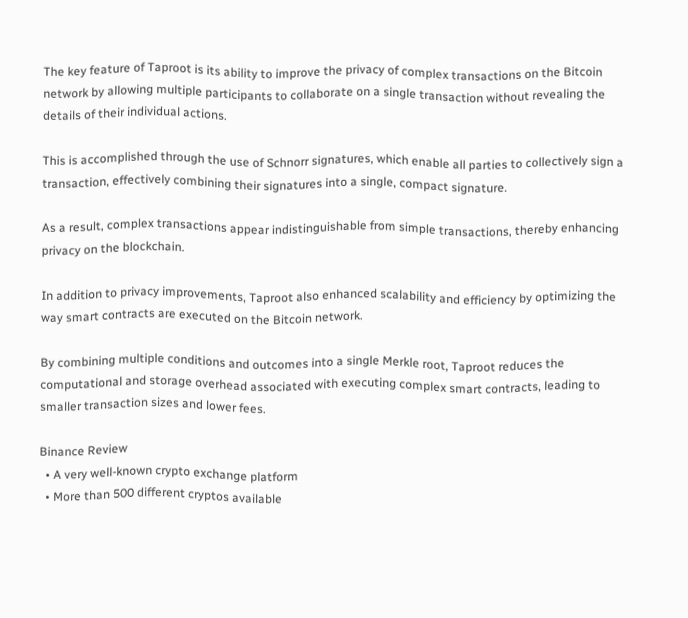The key feature of Taproot is its ability to improve the privacy of complex transactions on the Bitcoin network by allowing multiple participants to collaborate on a single transaction without revealing the details of their individual actions.

This is accomplished through the use of Schnorr signatures, which enable all parties to collectively sign a transaction, effectively combining their signatures into a single, compact signature.

As a result, complex transactions appear indistinguishable from simple transactions, thereby enhancing privacy on the blockchain.

In addition to privacy improvements, Taproot also enhanced scalability and efficiency by optimizing the way smart contracts are executed on the Bitcoin network.

By combining multiple conditions and outcomes into a single Merkle root, Taproot reduces the computational and storage overhead associated with executing complex smart contracts, leading to smaller transaction sizes and lower fees.

Binance Review
  • A very well-known crypto exchange platform
  • More than 500 different cryptos available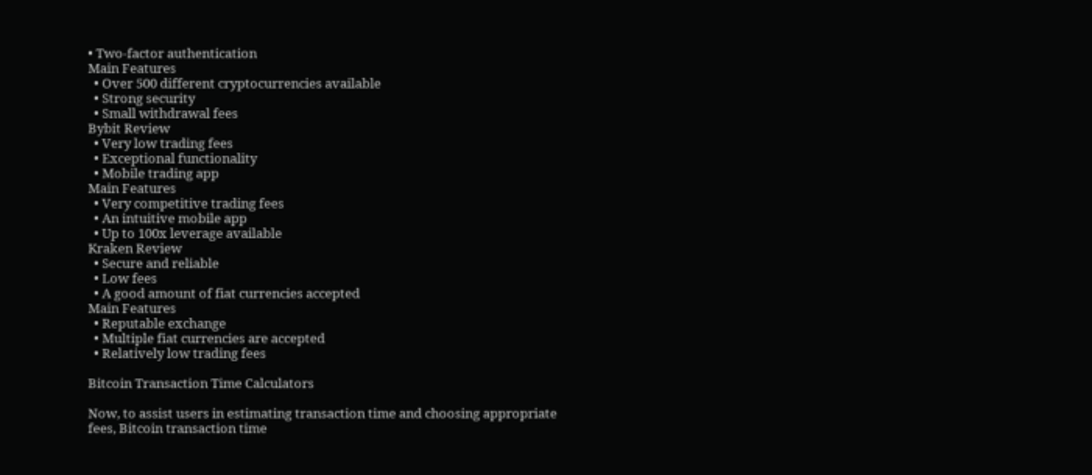• Two-factor authentication
Main Features
  • Over 500 different cryptocurrencies available
  • Strong security
  • Small withdrawal fees
Bybit Review
  • Very low trading fees
  • Exceptional functionality
  • Mobile trading app
Main Features
  • Very competitive trading fees
  • An intuitive mobile app
  • Up to 100x leverage available
Kraken Review
  • Secure and reliable
  • Low fees
  • A good amount of fiat currencies accepted
Main Features
  • Reputable exchange
  • Multiple fiat currencies are accepted
  • Relatively low trading fees

Bitcoin Transaction Time Calculators

Now, to assist users in estimating transaction time and choosing appropriate fees, Bitcoin transaction time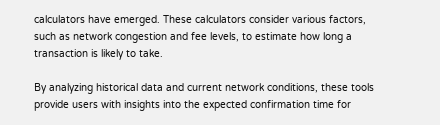calculators have emerged. These calculators consider various factors, such as network congestion and fee levels, to estimate how long a transaction is likely to take.

By analyzing historical data and current network conditions, these tools provide users with insights into the expected confirmation time for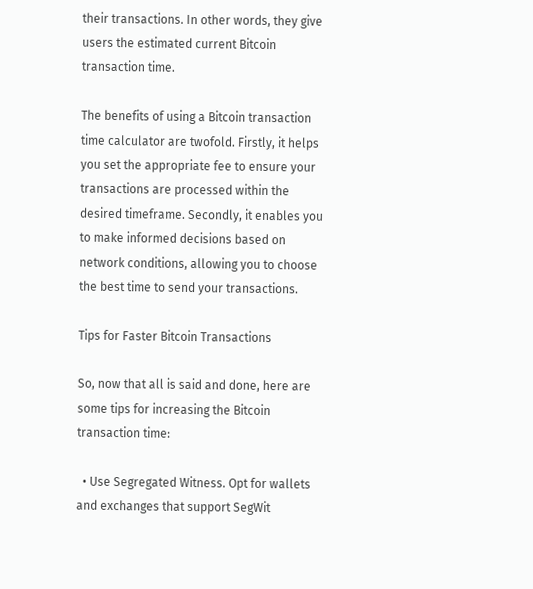their transactions. In other words, they give users the estimated current Bitcoin transaction time.

The benefits of using a Bitcoin transaction time calculator are twofold. Firstly, it helps you set the appropriate fee to ensure your transactions are processed within the desired timeframe. Secondly, it enables you to make informed decisions based on network conditions, allowing you to choose the best time to send your transactions.

Tips for Faster Bitcoin Transactions

So, now that all is said and done, here are some tips for increasing the Bitcoin transaction time:

  • Use Segregated Witness. Opt for wallets and exchanges that support SegWit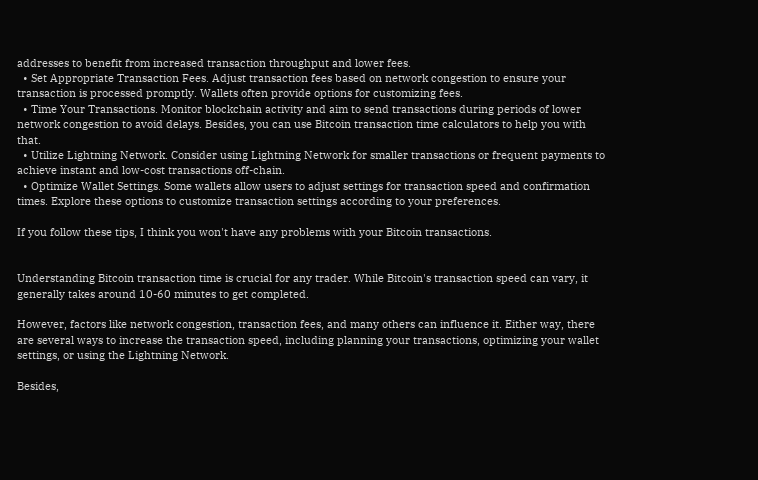addresses to benefit from increased transaction throughput and lower fees.
  • Set Appropriate Transaction Fees. Adjust transaction fees based on network congestion to ensure your transaction is processed promptly. Wallets often provide options for customizing fees.
  • Time Your Transactions. Monitor blockchain activity and aim to send transactions during periods of lower network congestion to avoid delays. Besides, you can use Bitcoin transaction time calculators to help you with that.
  • Utilize Lightning Network. Consider using Lightning Network for smaller transactions or frequent payments to achieve instant and low-cost transactions off-chain.
  • Optimize Wallet Settings. Some wallets allow users to adjust settings for transaction speed and confirmation times. Explore these options to customize transaction settings according to your preferences.

If you follow these tips, I think you won't have any problems with your Bitcoin transactions.


Understanding Bitcoin transaction time is crucial for any trader. While Bitcoin's transaction speed can vary, it generally takes around 10-60 minutes to get completed.

However, factors like network congestion, transaction fees, and many others can influence it. Either way, there are several ways to increase the transaction speed, including planning your transactions, optimizing your wallet settings, or using the Lightning Network.

Besides,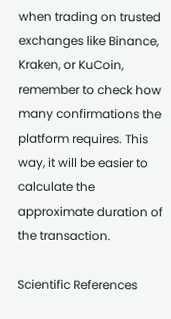when trading on trusted exchanges like Binance, Kraken, or KuCoin, remember to check how many confirmations the platform requires. This way, it will be easier to calculate the approximate duration of the transaction.

Scientific References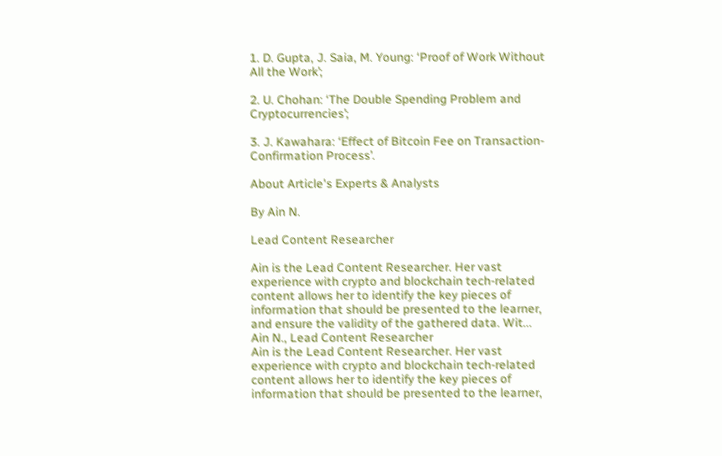1. D. Gupta, J. Saia, M. Young: ‘Proof of Work Without All the Work’;

2. U. Chohan: ‘The Double Spending Problem and Cryptocurrencies’;

3. J. Kawahara: ‘Effect of Bitcoin Fee on Transaction-Confirmation Process’.

About Article's Experts & Analysts

By Ain N.

Lead Content Researcher

Ain is the Lead Content Researcher. Her vast experience with crypto and blockchain tech-related content allows her to identify the key pieces of information that should be presented to the learner, and ensure the validity of the gathered data. Wit...
Ain N., Lead Content Researcher
Ain is the Lead Content Researcher. Her vast experience with crypto and blockchain tech-related content allows her to identify the key pieces of information that should be presented to the learner,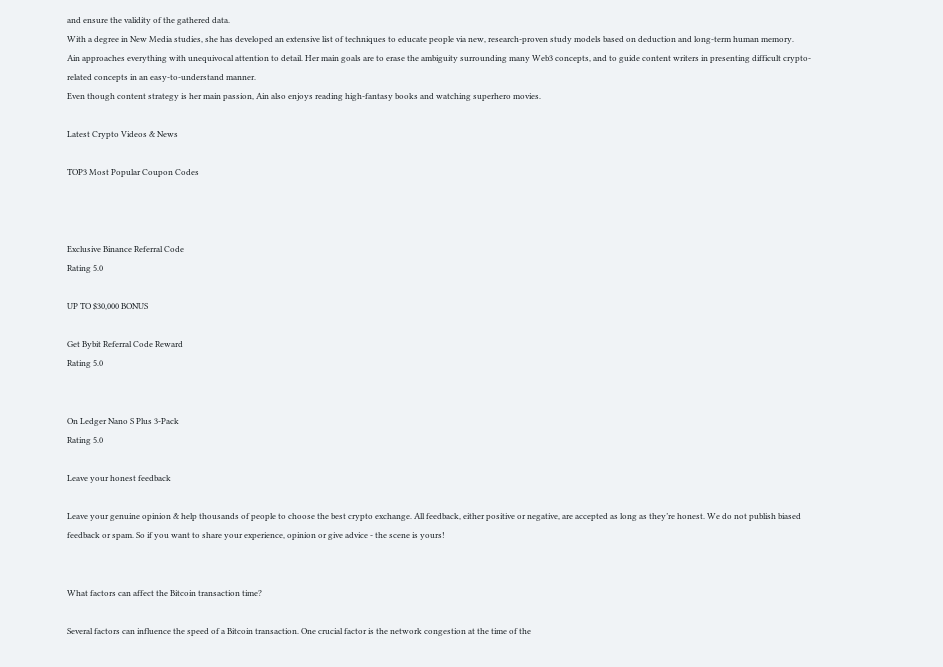and ensure the validity of the gathered data.
With a degree in New Media studies, she has developed an extensive list of techniques to educate people via new, research-proven study models based on deduction and long-term human memory.
Ain approaches everything with unequivocal attention to detail. Her main goals are to erase the ambiguity surrounding many Web3 concepts, and to guide content writers in presenting difficult crypto-related concepts in an easy-to-understand manner.
Even though content strategy is her main passion, Ain also enjoys reading high-fantasy books and watching superhero movies.

Latest Crypto Videos & News

TOP3 Most Popular Coupon Codes



Exclusive Binance Referral Code
Rating 5.0

UP TO $30,000 BONUS

Get Bybit Referral Code Reward
Rating 5.0


On Ledger Nano S Plus 3-Pack
Rating 5.0

Leave your honest feedback

Leave your genuine opinion & help thousands of people to choose the best crypto exchange. All feedback, either positive or negative, are accepted as long as they’re honest. We do not publish biased feedback or spam. So if you want to share your experience, opinion or give advice - the scene is yours!


What factors can affect the Bitcoin transaction time?

Several factors can influence the speed of a Bitcoin transaction. One crucial factor is the network congestion at the time of the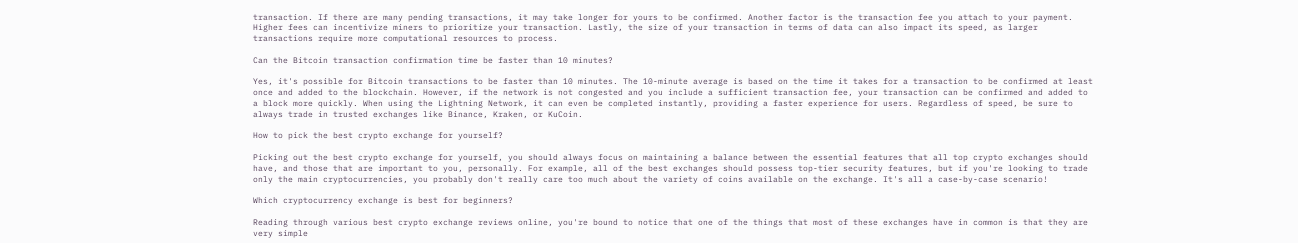transaction. If there are many pending transactions, it may take longer for yours to be confirmed. Another factor is the transaction fee you attach to your payment. Higher fees can incentivize miners to prioritize your transaction. Lastly, the size of your transaction in terms of data can also impact its speed, as larger transactions require more computational resources to process.

Can the Bitcoin transaction confirmation time be faster than 10 minutes?

Yes, it's possible for Bitcoin transactions to be faster than 10 minutes. The 10-minute average is based on the time it takes for a transaction to be confirmed at least once and added to the blockchain. However, if the network is not congested and you include a sufficient transaction fee, your transaction can be confirmed and added to a block more quickly. When using the Lightning Network, it can even be completed instantly, providing a faster experience for users. Regardless of speed, be sure to always trade in trusted exchanges like Binance, Kraken, or KuCoin.

How to pick the best crypto exchange for yourself?

Picking out the best crypto exchange for yourself, you should always focus on maintaining a balance between the essential features that all top crypto exchanges should have, and those that are important to you, personally. For example, all of the best exchanges should possess top-tier security features, but if you're looking to trade only the main cryptocurrencies, you probably don't really care too much about the variety of coins available on the exchange. It's all a case-by-case scenario!

Which cryptocurrency exchange is best for beginners?

Reading through various best crypto exchange reviews online, you're bound to notice that one of the things that most of these exchanges have in common is that they are very simple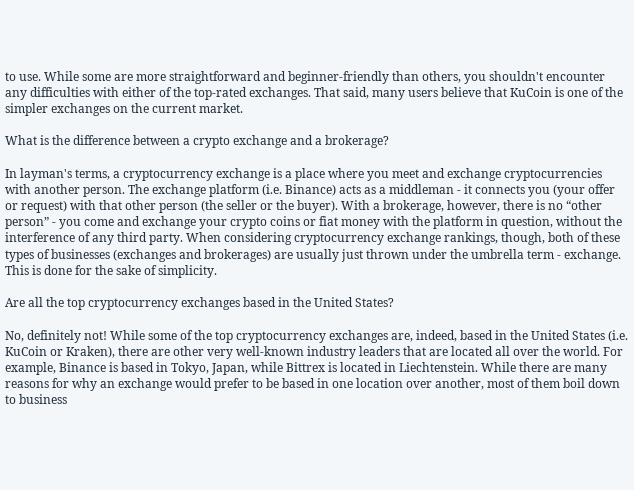to use. While some are more straightforward and beginner-friendly than others, you shouldn't encounter any difficulties with either of the top-rated exchanges. That said, many users believe that KuCoin is one of the simpler exchanges on the current market.

What is the difference between a crypto exchange and a brokerage?

In layman's terms, a cryptocurrency exchange is a place where you meet and exchange cryptocurrencies with another person. The exchange platform (i.e. Binance) acts as a middleman - it connects you (your offer or request) with that other person (the seller or the buyer). With a brokerage, however, there is no “other person” - you come and exchange your crypto coins or fiat money with the platform in question, without the interference of any third party. When considering cryptocurrency exchange rankings, though, both of these types of businesses (exchanges and brokerages) are usually just thrown under the umbrella term - exchange. This is done for the sake of simplicity.

Are all the top cryptocurrency exchanges based in the United States?

No, definitely not! While some of the top cryptocurrency exchanges are, indeed, based in the United States (i.e. KuCoin or Kraken), there are other very well-known industry leaders that are located all over the world. For example, Binance is based in Tokyo, Japan, while Bittrex is located in Liechtenstein. While there are many reasons for why an exchange would prefer to be based in one location over another, most of them boil down to business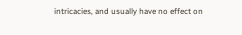intricacies, and usually have no effect on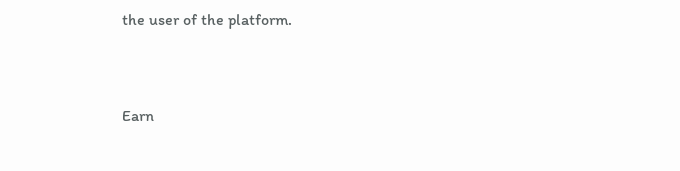the user of the platform.



Earn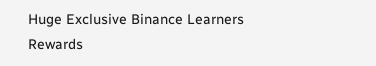Huge Exclusive Binance Learners Rewards